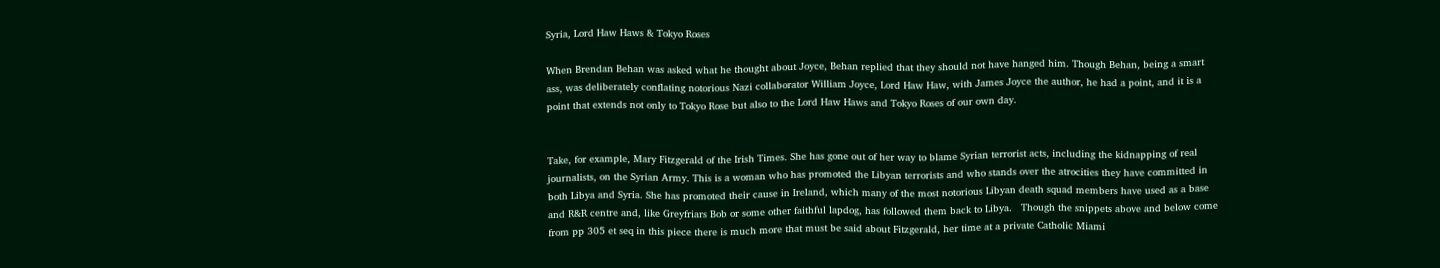Syria, Lord Haw Haws & Tokyo Roses

When Brendan Behan was asked what he thought about Joyce, Behan replied that they should not have hanged him. Though Behan, being a smart ass, was deliberately conflating notorious Nazi collaborator William Joyce, Lord Haw Haw, with James Joyce the author, he had a point, and it is a point that extends not only to Tokyo Rose but also to the Lord Haw Haws and Tokyo Roses of our own day.


Take, for example, Mary Fitzgerald of the Irish Times. She has gone out of her way to blame Syrian terrorist acts, including the kidnapping of real journalists, on the Syrian Army. This is a woman who has promoted the Libyan terrorists and who stands over the atrocities they have committed in both Libya and Syria. She has promoted their cause in Ireland, which many of the most notorious Libyan death squad members have used as a base and R&R centre and, like Greyfriars Bob or some other faithful lapdog, has followed them back to Libya.   Though the snippets above and below come from pp 305 et seq in this piece there is much more that must be said about Fitzgerald, her time at a private Catholic Miami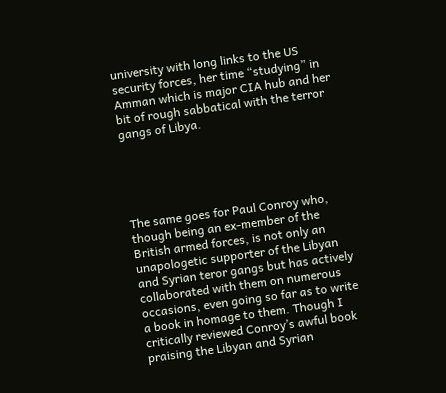university with long links to the US security forces, her time “studying” in Amman which is major CIA hub and her bit of rough sabbatical with the terror gangs of Libya.





The same goes for Paul Conroy who, though being an ex-member of the British armed forces, is not only an unapologetic supporter of the Libyan and Syrian teror gangs but has actively collaborated with them on numerous occasions, even going so far as to write a book in homage to them. Though I critically reviewed Conroy’s awful book praising the Libyan and Syrian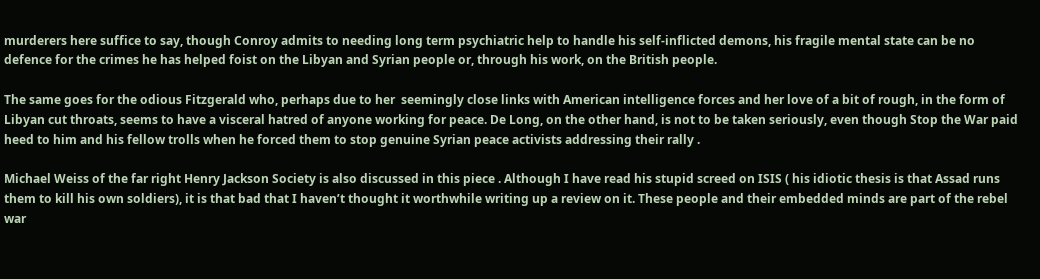murderers here suffice to say, though Conroy admits to needing long term psychiatric help to handle his self-inflicted demons, his fragile mental state can be no defence for the crimes he has helped foist on the Libyan and Syrian people or, through his work, on the British people.

The same goes for the odious Fitzgerald who, perhaps due to her  seemingly close links with American intelligence forces and her love of a bit of rough, in the form of Libyan cut throats, seems to have a visceral hatred of anyone working for peace. De Long, on the other hand, is not to be taken seriously, even though Stop the War paid heed to him and his fellow trolls when he forced them to stop genuine Syrian peace activists addressing their rally .

Michael Weiss of the far right Henry Jackson Society is also discussed in this piece . Although I have read his stupid screed on ISIS ( his idiotic thesis is that Assad runs them to kill his own soldiers), it is that bad that I haven’t thought it worthwhile writing up a review on it. These people and their embedded minds are part of the rebel war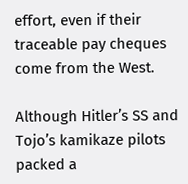effort, even if their traceable pay cheques come from the West.

Although Hitler’s SS and Tojo’s kamikaze pilots packed a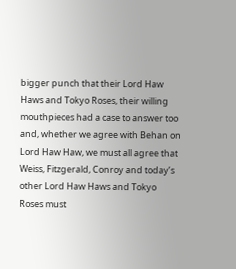bigger punch that their Lord Haw Haws and Tokyo Roses, their willing mouthpieces had a case to answer too and, whether we agree with Behan on Lord Haw Haw, we must all agree that Weiss, Fitzgerald, Conroy and today’s other Lord Haw Haws and Tokyo Roses must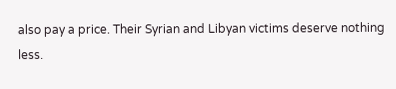also pay a price. Their Syrian and Libyan victims deserve nothing less.